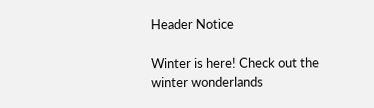Header Notice

Winter is here! Check out the winter wonderlands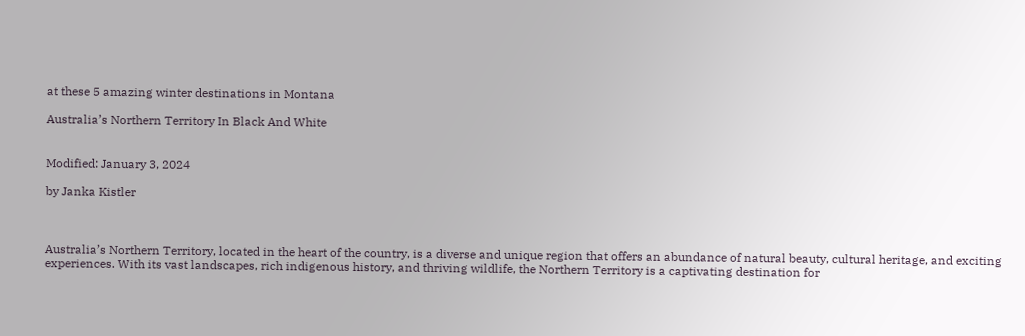at these 5 amazing winter destinations in Montana

Australia’s Northern Territory In Black And White


Modified: January 3, 2024

by Janka Kistler



Australia’s Northern Territory, located in the heart of the country, is a diverse and unique region that offers an abundance of natural beauty, cultural heritage, and exciting experiences. With its vast landscapes, rich indigenous history, and thriving wildlife, the Northern Territory is a captivating destination for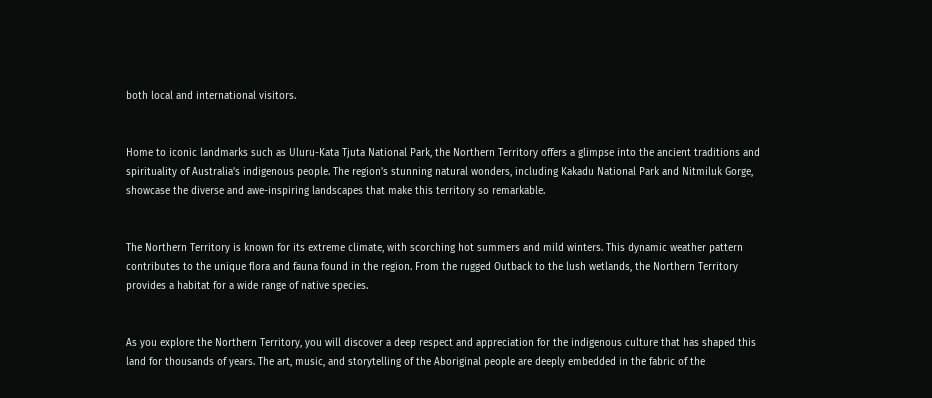both local and international visitors.


Home to iconic landmarks such as Uluru-Kata Tjuta National Park, the Northern Territory offers a glimpse into the ancient traditions and spirituality of Australia’s indigenous people. The region’s stunning natural wonders, including Kakadu National Park and Nitmiluk Gorge, showcase the diverse and awe-inspiring landscapes that make this territory so remarkable.


The Northern Territory is known for its extreme climate, with scorching hot summers and mild winters. This dynamic weather pattern contributes to the unique flora and fauna found in the region. From the rugged Outback to the lush wetlands, the Northern Territory provides a habitat for a wide range of native species.


As you explore the Northern Territory, you will discover a deep respect and appreciation for the indigenous culture that has shaped this land for thousands of years. The art, music, and storytelling of the Aboriginal people are deeply embedded in the fabric of the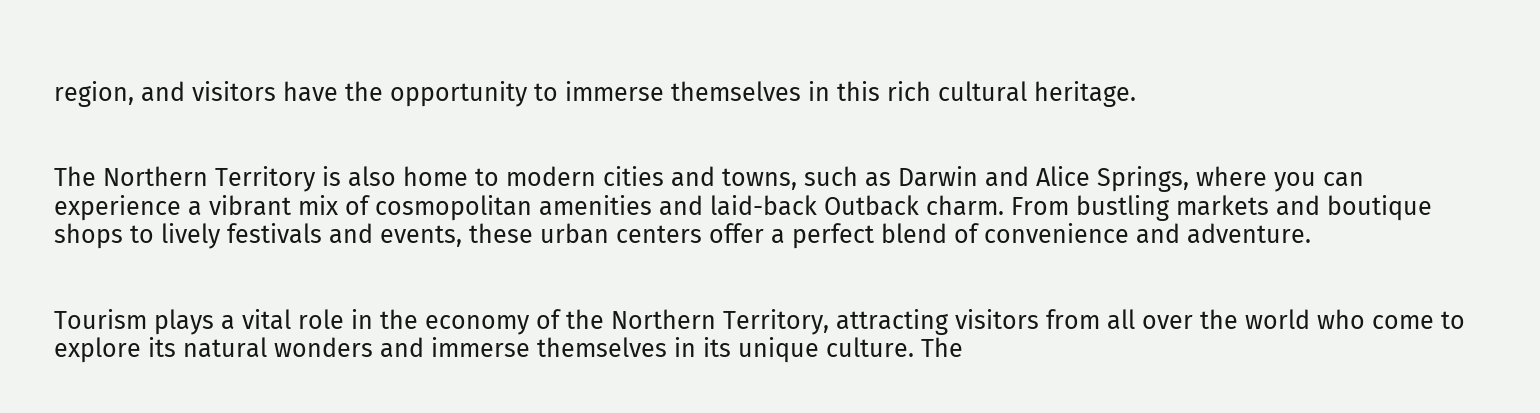region, and visitors have the opportunity to immerse themselves in this rich cultural heritage.


The Northern Territory is also home to modern cities and towns, such as Darwin and Alice Springs, where you can experience a vibrant mix of cosmopolitan amenities and laid-back Outback charm. From bustling markets and boutique shops to lively festivals and events, these urban centers offer a perfect blend of convenience and adventure.


Tourism plays a vital role in the economy of the Northern Territory, attracting visitors from all over the world who come to explore its natural wonders and immerse themselves in its unique culture. The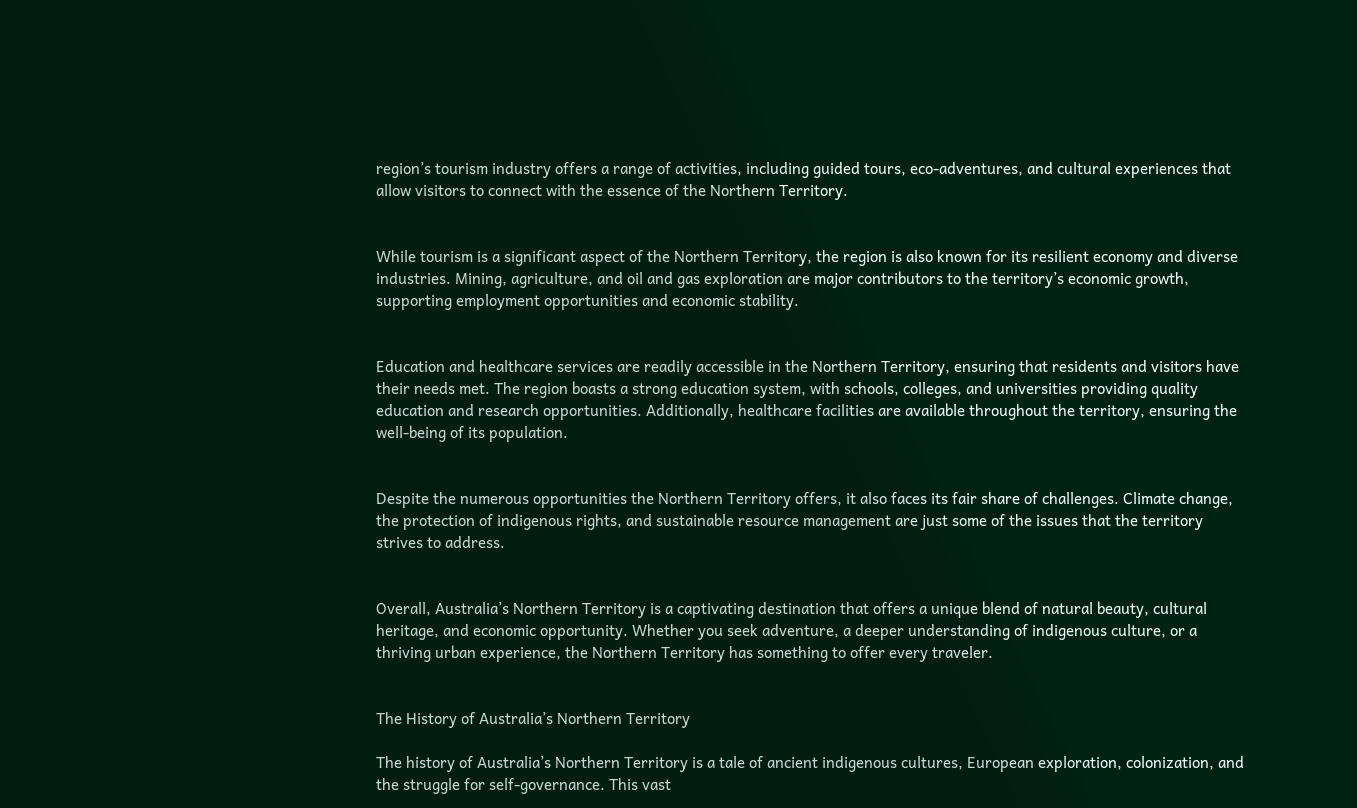region’s tourism industry offers a range of activities, including guided tours, eco-adventures, and cultural experiences that allow visitors to connect with the essence of the Northern Territory.


While tourism is a significant aspect of the Northern Territory, the region is also known for its resilient economy and diverse industries. Mining, agriculture, and oil and gas exploration are major contributors to the territory’s economic growth, supporting employment opportunities and economic stability.


Education and healthcare services are readily accessible in the Northern Territory, ensuring that residents and visitors have their needs met. The region boasts a strong education system, with schools, colleges, and universities providing quality education and research opportunities. Additionally, healthcare facilities are available throughout the territory, ensuring the well-being of its population.


Despite the numerous opportunities the Northern Territory offers, it also faces its fair share of challenges. Climate change, the protection of indigenous rights, and sustainable resource management are just some of the issues that the territory strives to address.


Overall, Australia’s Northern Territory is a captivating destination that offers a unique blend of natural beauty, cultural heritage, and economic opportunity. Whether you seek adventure, a deeper understanding of indigenous culture, or a thriving urban experience, the Northern Territory has something to offer every traveler.


The History of Australia’s Northern Territory

The history of Australia’s Northern Territory is a tale of ancient indigenous cultures, European exploration, colonization, and the struggle for self-governance. This vast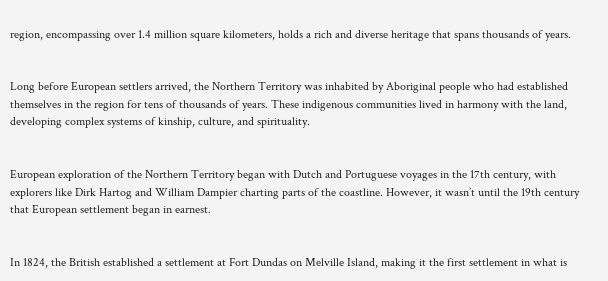region, encompassing over 1.4 million square kilometers, holds a rich and diverse heritage that spans thousands of years.


Long before European settlers arrived, the Northern Territory was inhabited by Aboriginal people who had established themselves in the region for tens of thousands of years. These indigenous communities lived in harmony with the land, developing complex systems of kinship, culture, and spirituality.


European exploration of the Northern Territory began with Dutch and Portuguese voyages in the 17th century, with explorers like Dirk Hartog and William Dampier charting parts of the coastline. However, it wasn’t until the 19th century that European settlement began in earnest.


In 1824, the British established a settlement at Fort Dundas on Melville Island, making it the first settlement in what is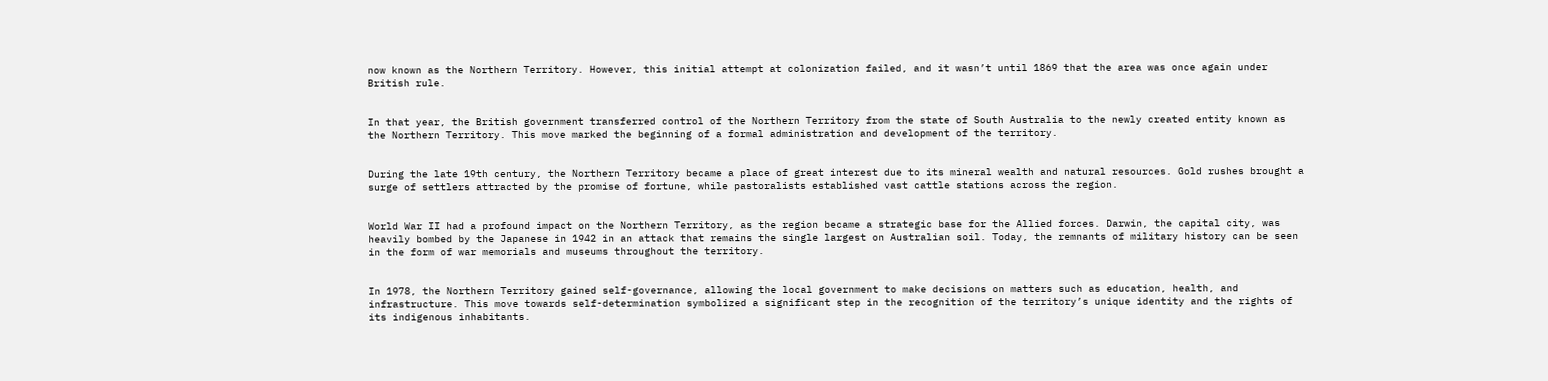now known as the Northern Territory. However, this initial attempt at colonization failed, and it wasn’t until 1869 that the area was once again under British rule.


In that year, the British government transferred control of the Northern Territory from the state of South Australia to the newly created entity known as the Northern Territory. This move marked the beginning of a formal administration and development of the territory.


During the late 19th century, the Northern Territory became a place of great interest due to its mineral wealth and natural resources. Gold rushes brought a surge of settlers attracted by the promise of fortune, while pastoralists established vast cattle stations across the region.


World War II had a profound impact on the Northern Territory, as the region became a strategic base for the Allied forces. Darwin, the capital city, was heavily bombed by the Japanese in 1942 in an attack that remains the single largest on Australian soil. Today, the remnants of military history can be seen in the form of war memorials and museums throughout the territory.


In 1978, the Northern Territory gained self-governance, allowing the local government to make decisions on matters such as education, health, and infrastructure. This move towards self-determination symbolized a significant step in the recognition of the territory’s unique identity and the rights of its indigenous inhabitants.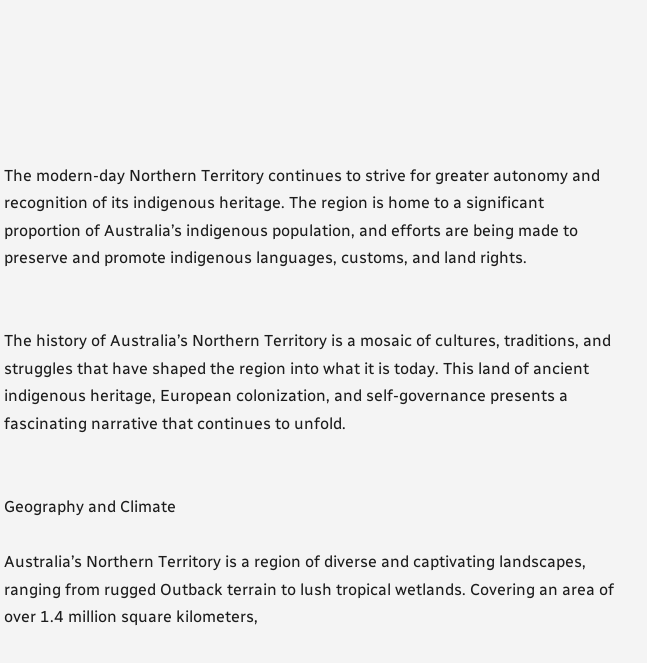The modern-day Northern Territory continues to strive for greater autonomy and recognition of its indigenous heritage. The region is home to a significant proportion of Australia’s indigenous population, and efforts are being made to preserve and promote indigenous languages, customs, and land rights.


The history of Australia’s Northern Territory is a mosaic of cultures, traditions, and struggles that have shaped the region into what it is today. This land of ancient indigenous heritage, European colonization, and self-governance presents a fascinating narrative that continues to unfold.


Geography and Climate

Australia’s Northern Territory is a region of diverse and captivating landscapes, ranging from rugged Outback terrain to lush tropical wetlands. Covering an area of over 1.4 million square kilometers,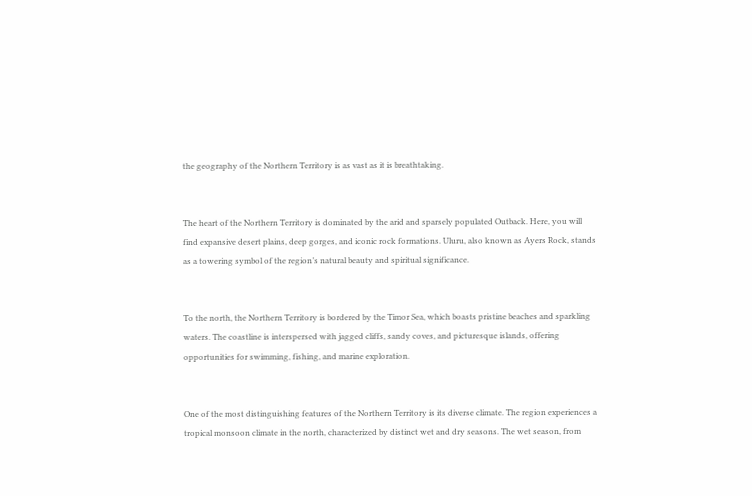the geography of the Northern Territory is as vast as it is breathtaking.


The heart of the Northern Territory is dominated by the arid and sparsely populated Outback. Here, you will find expansive desert plains, deep gorges, and iconic rock formations. Uluru, also known as Ayers Rock, stands as a towering symbol of the region’s natural beauty and spiritual significance.


To the north, the Northern Territory is bordered by the Timor Sea, which boasts pristine beaches and sparkling waters. The coastline is interspersed with jagged cliffs, sandy coves, and picturesque islands, offering opportunities for swimming, fishing, and marine exploration.


One of the most distinguishing features of the Northern Territory is its diverse climate. The region experiences a tropical monsoon climate in the north, characterized by distinct wet and dry seasons. The wet season, from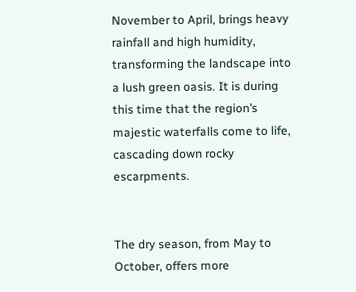November to April, brings heavy rainfall and high humidity, transforming the landscape into a lush green oasis. It is during this time that the region’s majestic waterfalls come to life, cascading down rocky escarpments.


The dry season, from May to October, offers more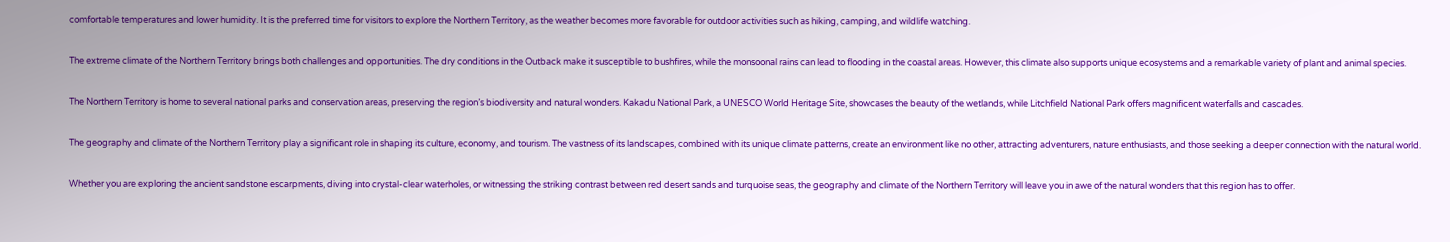comfortable temperatures and lower humidity. It is the preferred time for visitors to explore the Northern Territory, as the weather becomes more favorable for outdoor activities such as hiking, camping, and wildlife watching.


The extreme climate of the Northern Territory brings both challenges and opportunities. The dry conditions in the Outback make it susceptible to bushfires, while the monsoonal rains can lead to flooding in the coastal areas. However, this climate also supports unique ecosystems and a remarkable variety of plant and animal species.


The Northern Territory is home to several national parks and conservation areas, preserving the region’s biodiversity and natural wonders. Kakadu National Park, a UNESCO World Heritage Site, showcases the beauty of the wetlands, while Litchfield National Park offers magnificent waterfalls and cascades.


The geography and climate of the Northern Territory play a significant role in shaping its culture, economy, and tourism. The vastness of its landscapes, combined with its unique climate patterns, create an environment like no other, attracting adventurers, nature enthusiasts, and those seeking a deeper connection with the natural world.


Whether you are exploring the ancient sandstone escarpments, diving into crystal-clear waterholes, or witnessing the striking contrast between red desert sands and turquoise seas, the geography and climate of the Northern Territory will leave you in awe of the natural wonders that this region has to offer.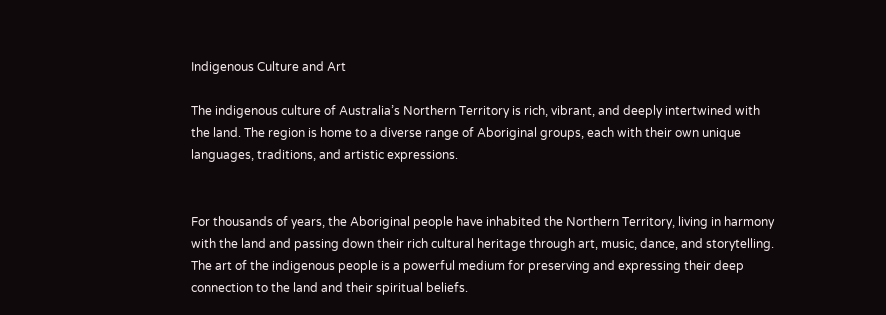Indigenous Culture and Art

The indigenous culture of Australia’s Northern Territory is rich, vibrant, and deeply intertwined with the land. The region is home to a diverse range of Aboriginal groups, each with their own unique languages, traditions, and artistic expressions.


For thousands of years, the Aboriginal people have inhabited the Northern Territory, living in harmony with the land and passing down their rich cultural heritage through art, music, dance, and storytelling. The art of the indigenous people is a powerful medium for preserving and expressing their deep connection to the land and their spiritual beliefs.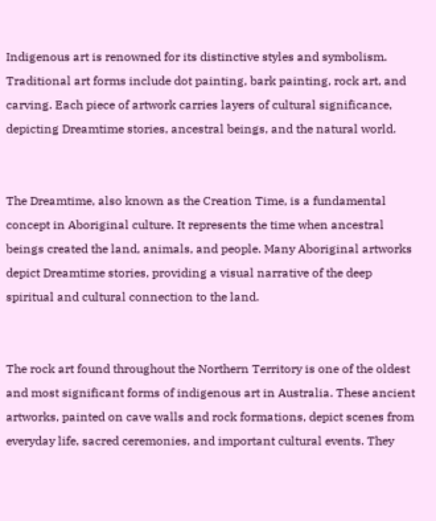Indigenous art is renowned for its distinctive styles and symbolism. Traditional art forms include dot painting, bark painting, rock art, and carving. Each piece of artwork carries layers of cultural significance, depicting Dreamtime stories, ancestral beings, and the natural world.


The Dreamtime, also known as the Creation Time, is a fundamental concept in Aboriginal culture. It represents the time when ancestral beings created the land, animals, and people. Many Aboriginal artworks depict Dreamtime stories, providing a visual narrative of the deep spiritual and cultural connection to the land.


The rock art found throughout the Northern Territory is one of the oldest and most significant forms of indigenous art in Australia. These ancient artworks, painted on cave walls and rock formations, depict scenes from everyday life, sacred ceremonies, and important cultural events. They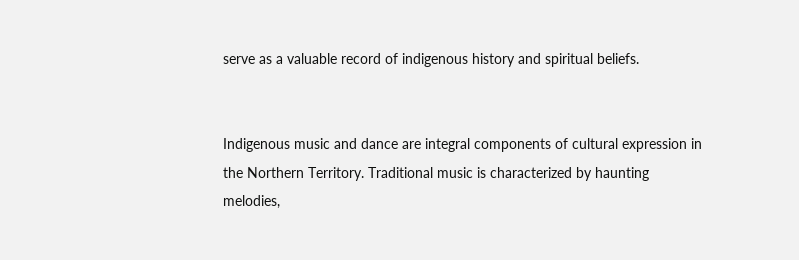serve as a valuable record of indigenous history and spiritual beliefs.


Indigenous music and dance are integral components of cultural expression in the Northern Territory. Traditional music is characterized by haunting melodies,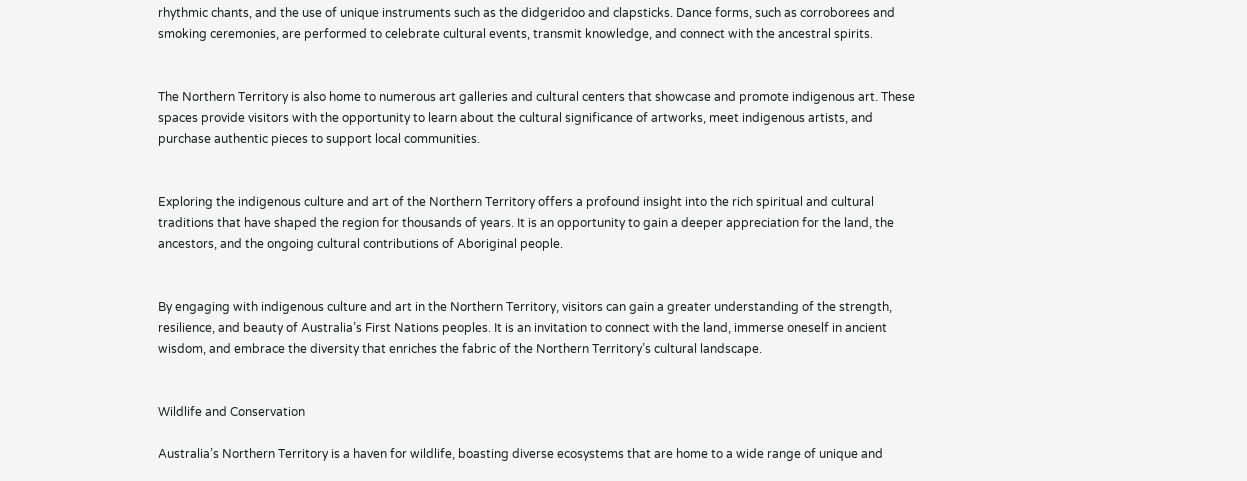rhythmic chants, and the use of unique instruments such as the didgeridoo and clapsticks. Dance forms, such as corroborees and smoking ceremonies, are performed to celebrate cultural events, transmit knowledge, and connect with the ancestral spirits.


The Northern Territory is also home to numerous art galleries and cultural centers that showcase and promote indigenous art. These spaces provide visitors with the opportunity to learn about the cultural significance of artworks, meet indigenous artists, and purchase authentic pieces to support local communities.


Exploring the indigenous culture and art of the Northern Territory offers a profound insight into the rich spiritual and cultural traditions that have shaped the region for thousands of years. It is an opportunity to gain a deeper appreciation for the land, the ancestors, and the ongoing cultural contributions of Aboriginal people.


By engaging with indigenous culture and art in the Northern Territory, visitors can gain a greater understanding of the strength, resilience, and beauty of Australia’s First Nations peoples. It is an invitation to connect with the land, immerse oneself in ancient wisdom, and embrace the diversity that enriches the fabric of the Northern Territory’s cultural landscape.


Wildlife and Conservation

Australia’s Northern Territory is a haven for wildlife, boasting diverse ecosystems that are home to a wide range of unique and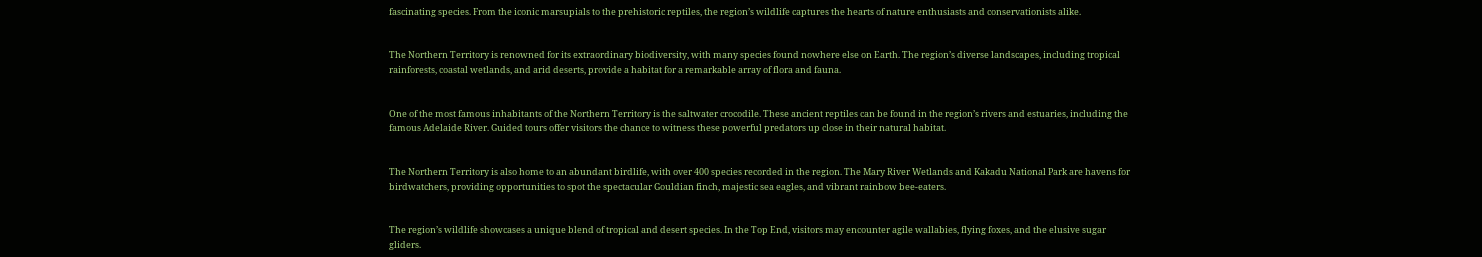fascinating species. From the iconic marsupials to the prehistoric reptiles, the region’s wildlife captures the hearts of nature enthusiasts and conservationists alike.


The Northern Territory is renowned for its extraordinary biodiversity, with many species found nowhere else on Earth. The region’s diverse landscapes, including tropical rainforests, coastal wetlands, and arid deserts, provide a habitat for a remarkable array of flora and fauna.


One of the most famous inhabitants of the Northern Territory is the saltwater crocodile. These ancient reptiles can be found in the region’s rivers and estuaries, including the famous Adelaide River. Guided tours offer visitors the chance to witness these powerful predators up close in their natural habitat.


The Northern Territory is also home to an abundant birdlife, with over 400 species recorded in the region. The Mary River Wetlands and Kakadu National Park are havens for birdwatchers, providing opportunities to spot the spectacular Gouldian finch, majestic sea eagles, and vibrant rainbow bee-eaters.


The region’s wildlife showcases a unique blend of tropical and desert species. In the Top End, visitors may encounter agile wallabies, flying foxes, and the elusive sugar gliders.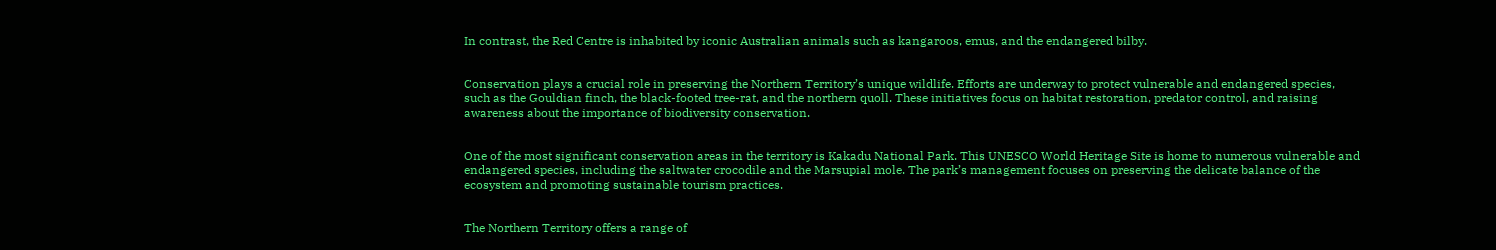In contrast, the Red Centre is inhabited by iconic Australian animals such as kangaroos, emus, and the endangered bilby.


Conservation plays a crucial role in preserving the Northern Territory’s unique wildlife. Efforts are underway to protect vulnerable and endangered species, such as the Gouldian finch, the black-footed tree-rat, and the northern quoll. These initiatives focus on habitat restoration, predator control, and raising awareness about the importance of biodiversity conservation.


One of the most significant conservation areas in the territory is Kakadu National Park. This UNESCO World Heritage Site is home to numerous vulnerable and endangered species, including the saltwater crocodile and the Marsupial mole. The park’s management focuses on preserving the delicate balance of the ecosystem and promoting sustainable tourism practices.


The Northern Territory offers a range of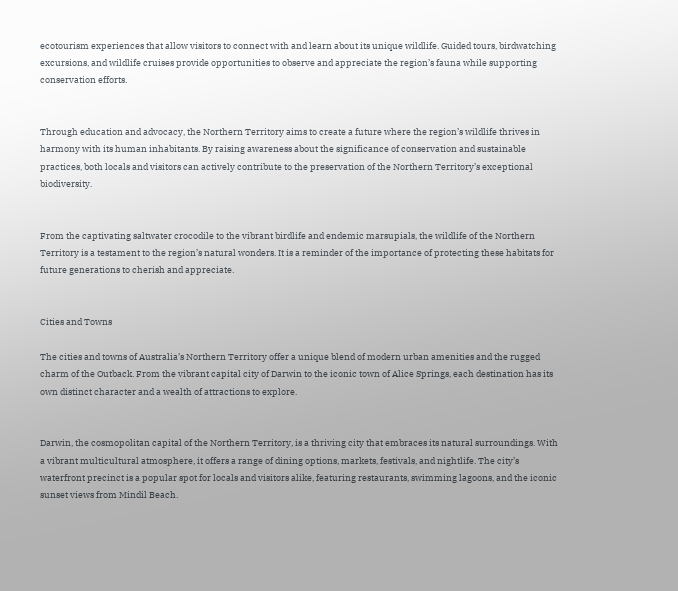ecotourism experiences that allow visitors to connect with and learn about its unique wildlife. Guided tours, birdwatching excursions, and wildlife cruises provide opportunities to observe and appreciate the region’s fauna while supporting conservation efforts.


Through education and advocacy, the Northern Territory aims to create a future where the region’s wildlife thrives in harmony with its human inhabitants. By raising awareness about the significance of conservation and sustainable practices, both locals and visitors can actively contribute to the preservation of the Northern Territory’s exceptional biodiversity.


From the captivating saltwater crocodile to the vibrant birdlife and endemic marsupials, the wildlife of the Northern Territory is a testament to the region’s natural wonders. It is a reminder of the importance of protecting these habitats for future generations to cherish and appreciate.


Cities and Towns

The cities and towns of Australia’s Northern Territory offer a unique blend of modern urban amenities and the rugged charm of the Outback. From the vibrant capital city of Darwin to the iconic town of Alice Springs, each destination has its own distinct character and a wealth of attractions to explore.


Darwin, the cosmopolitan capital of the Northern Territory, is a thriving city that embraces its natural surroundings. With a vibrant multicultural atmosphere, it offers a range of dining options, markets, festivals, and nightlife. The city’s waterfront precinct is a popular spot for locals and visitors alike, featuring restaurants, swimming lagoons, and the iconic sunset views from Mindil Beach.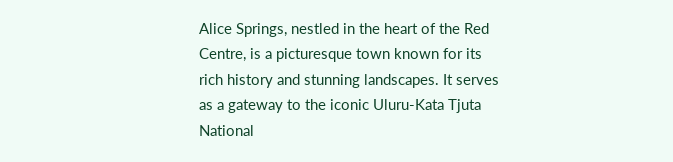Alice Springs, nestled in the heart of the Red Centre, is a picturesque town known for its rich history and stunning landscapes. It serves as a gateway to the iconic Uluru-Kata Tjuta National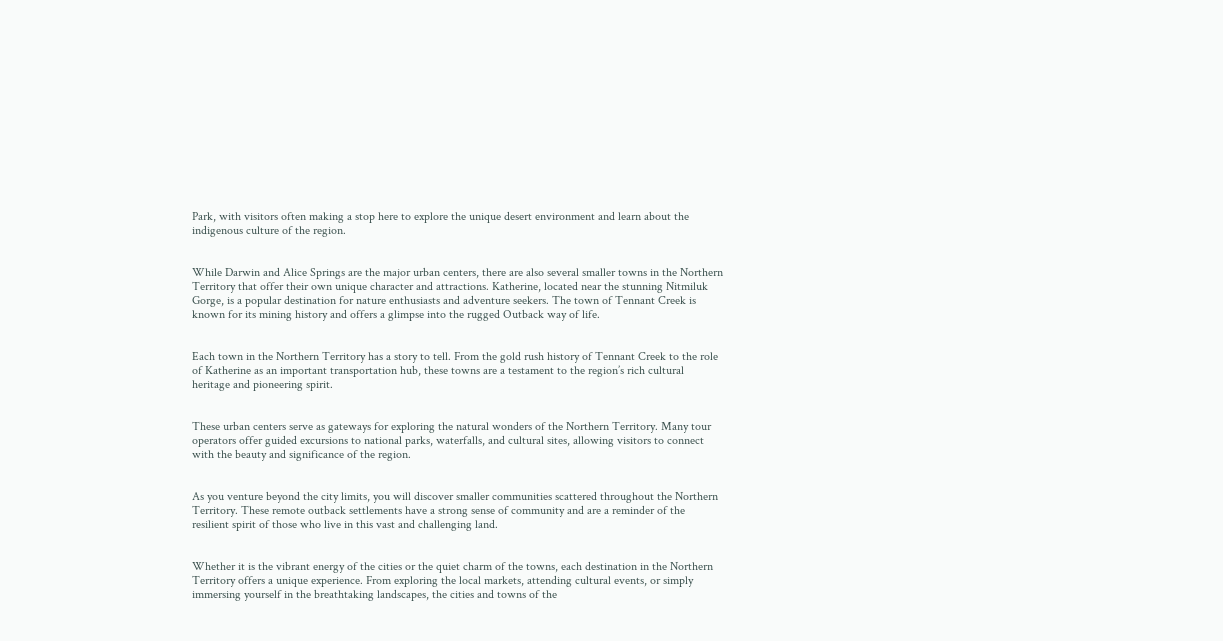Park, with visitors often making a stop here to explore the unique desert environment and learn about the indigenous culture of the region.


While Darwin and Alice Springs are the major urban centers, there are also several smaller towns in the Northern Territory that offer their own unique character and attractions. Katherine, located near the stunning Nitmiluk Gorge, is a popular destination for nature enthusiasts and adventure seekers. The town of Tennant Creek is known for its mining history and offers a glimpse into the rugged Outback way of life.


Each town in the Northern Territory has a story to tell. From the gold rush history of Tennant Creek to the role of Katherine as an important transportation hub, these towns are a testament to the region’s rich cultural heritage and pioneering spirit.


These urban centers serve as gateways for exploring the natural wonders of the Northern Territory. Many tour operators offer guided excursions to national parks, waterfalls, and cultural sites, allowing visitors to connect with the beauty and significance of the region.


As you venture beyond the city limits, you will discover smaller communities scattered throughout the Northern Territory. These remote outback settlements have a strong sense of community and are a reminder of the resilient spirit of those who live in this vast and challenging land.


Whether it is the vibrant energy of the cities or the quiet charm of the towns, each destination in the Northern Territory offers a unique experience. From exploring the local markets, attending cultural events, or simply immersing yourself in the breathtaking landscapes, the cities and towns of the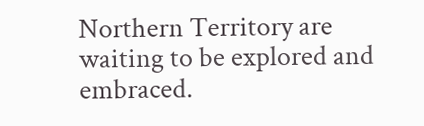Northern Territory are waiting to be explored and embraced.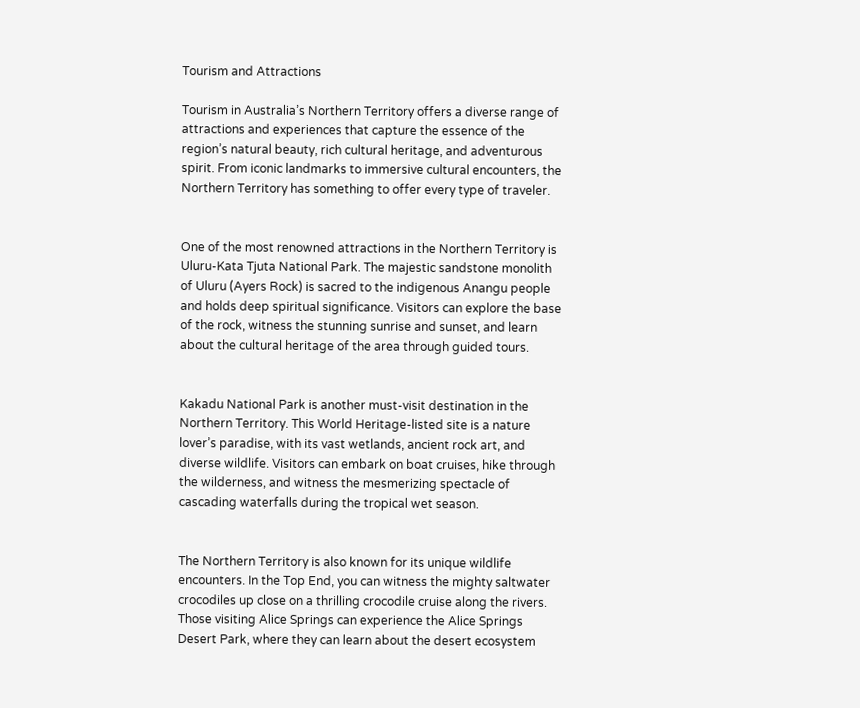Tourism and Attractions

Tourism in Australia’s Northern Territory offers a diverse range of attractions and experiences that capture the essence of the region’s natural beauty, rich cultural heritage, and adventurous spirit. From iconic landmarks to immersive cultural encounters, the Northern Territory has something to offer every type of traveler.


One of the most renowned attractions in the Northern Territory is Uluru-Kata Tjuta National Park. The majestic sandstone monolith of Uluru (Ayers Rock) is sacred to the indigenous Anangu people and holds deep spiritual significance. Visitors can explore the base of the rock, witness the stunning sunrise and sunset, and learn about the cultural heritage of the area through guided tours.


Kakadu National Park is another must-visit destination in the Northern Territory. This World Heritage-listed site is a nature lover’s paradise, with its vast wetlands, ancient rock art, and diverse wildlife. Visitors can embark on boat cruises, hike through the wilderness, and witness the mesmerizing spectacle of cascading waterfalls during the tropical wet season.


The Northern Territory is also known for its unique wildlife encounters. In the Top End, you can witness the mighty saltwater crocodiles up close on a thrilling crocodile cruise along the rivers. Those visiting Alice Springs can experience the Alice Springs Desert Park, where they can learn about the desert ecosystem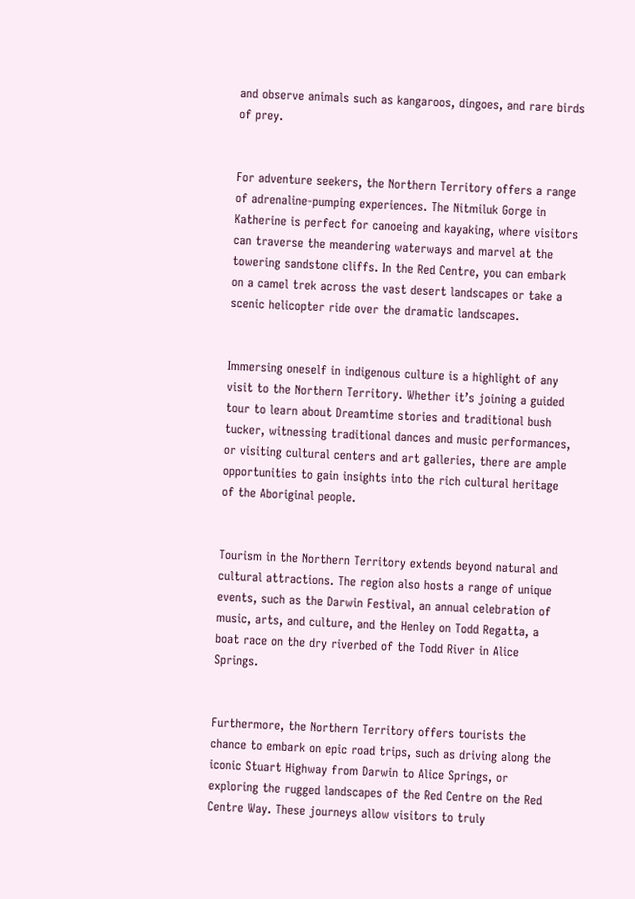and observe animals such as kangaroos, dingoes, and rare birds of prey.


For adventure seekers, the Northern Territory offers a range of adrenaline-pumping experiences. The Nitmiluk Gorge in Katherine is perfect for canoeing and kayaking, where visitors can traverse the meandering waterways and marvel at the towering sandstone cliffs. In the Red Centre, you can embark on a camel trek across the vast desert landscapes or take a scenic helicopter ride over the dramatic landscapes.


Immersing oneself in indigenous culture is a highlight of any visit to the Northern Territory. Whether it’s joining a guided tour to learn about Dreamtime stories and traditional bush tucker, witnessing traditional dances and music performances, or visiting cultural centers and art galleries, there are ample opportunities to gain insights into the rich cultural heritage of the Aboriginal people.


Tourism in the Northern Territory extends beyond natural and cultural attractions. The region also hosts a range of unique events, such as the Darwin Festival, an annual celebration of music, arts, and culture, and the Henley on Todd Regatta, a boat race on the dry riverbed of the Todd River in Alice Springs.


Furthermore, the Northern Territory offers tourists the chance to embark on epic road trips, such as driving along the iconic Stuart Highway from Darwin to Alice Springs, or exploring the rugged landscapes of the Red Centre on the Red Centre Way. These journeys allow visitors to truly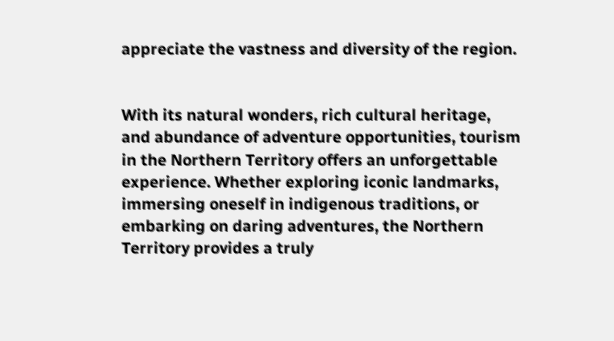appreciate the vastness and diversity of the region.


With its natural wonders, rich cultural heritage, and abundance of adventure opportunities, tourism in the Northern Territory offers an unforgettable experience. Whether exploring iconic landmarks, immersing oneself in indigenous traditions, or embarking on daring adventures, the Northern Territory provides a truly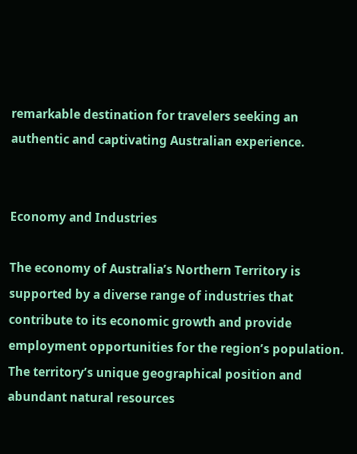remarkable destination for travelers seeking an authentic and captivating Australian experience.


Economy and Industries

The economy of Australia’s Northern Territory is supported by a diverse range of industries that contribute to its economic growth and provide employment opportunities for the region’s population. The territory’s unique geographical position and abundant natural resources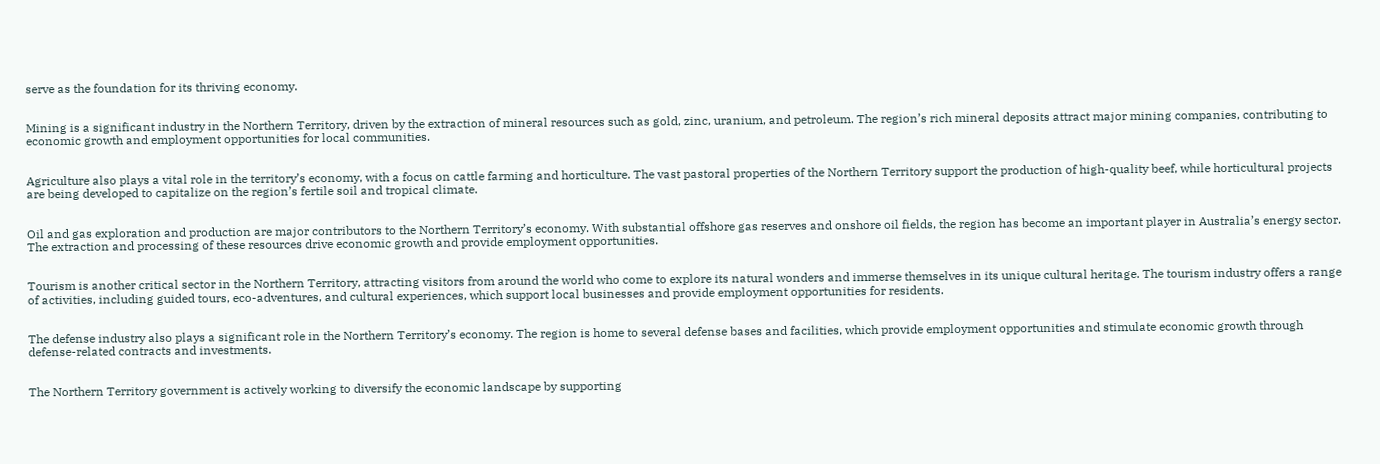serve as the foundation for its thriving economy.


Mining is a significant industry in the Northern Territory, driven by the extraction of mineral resources such as gold, zinc, uranium, and petroleum. The region’s rich mineral deposits attract major mining companies, contributing to economic growth and employment opportunities for local communities.


Agriculture also plays a vital role in the territory’s economy, with a focus on cattle farming and horticulture. The vast pastoral properties of the Northern Territory support the production of high-quality beef, while horticultural projects are being developed to capitalize on the region’s fertile soil and tropical climate.


Oil and gas exploration and production are major contributors to the Northern Territory’s economy. With substantial offshore gas reserves and onshore oil fields, the region has become an important player in Australia’s energy sector. The extraction and processing of these resources drive economic growth and provide employment opportunities.


Tourism is another critical sector in the Northern Territory, attracting visitors from around the world who come to explore its natural wonders and immerse themselves in its unique cultural heritage. The tourism industry offers a range of activities, including guided tours, eco-adventures, and cultural experiences, which support local businesses and provide employment opportunities for residents.


The defense industry also plays a significant role in the Northern Territory’s economy. The region is home to several defense bases and facilities, which provide employment opportunities and stimulate economic growth through defense-related contracts and investments.


The Northern Territory government is actively working to diversify the economic landscape by supporting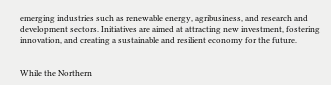emerging industries such as renewable energy, agribusiness, and research and development sectors. Initiatives are aimed at attracting new investment, fostering innovation, and creating a sustainable and resilient economy for the future.


While the Northern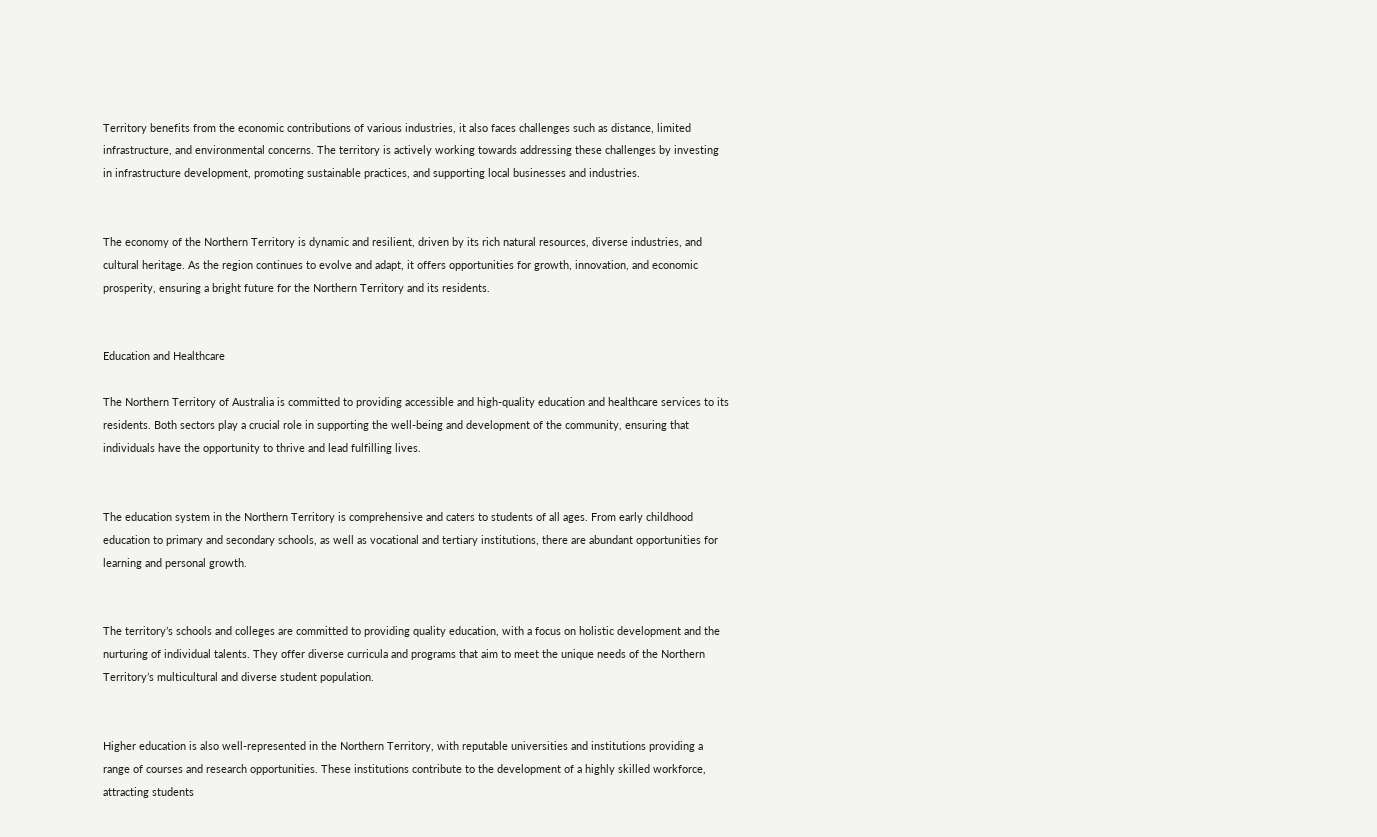Territory benefits from the economic contributions of various industries, it also faces challenges such as distance, limited infrastructure, and environmental concerns. The territory is actively working towards addressing these challenges by investing in infrastructure development, promoting sustainable practices, and supporting local businesses and industries.


The economy of the Northern Territory is dynamic and resilient, driven by its rich natural resources, diverse industries, and cultural heritage. As the region continues to evolve and adapt, it offers opportunities for growth, innovation, and economic prosperity, ensuring a bright future for the Northern Territory and its residents.


Education and Healthcare

The Northern Territory of Australia is committed to providing accessible and high-quality education and healthcare services to its residents. Both sectors play a crucial role in supporting the well-being and development of the community, ensuring that individuals have the opportunity to thrive and lead fulfilling lives.


The education system in the Northern Territory is comprehensive and caters to students of all ages. From early childhood education to primary and secondary schools, as well as vocational and tertiary institutions, there are abundant opportunities for learning and personal growth.


The territory’s schools and colleges are committed to providing quality education, with a focus on holistic development and the nurturing of individual talents. They offer diverse curricula and programs that aim to meet the unique needs of the Northern Territory’s multicultural and diverse student population.


Higher education is also well-represented in the Northern Territory, with reputable universities and institutions providing a range of courses and research opportunities. These institutions contribute to the development of a highly skilled workforce, attracting students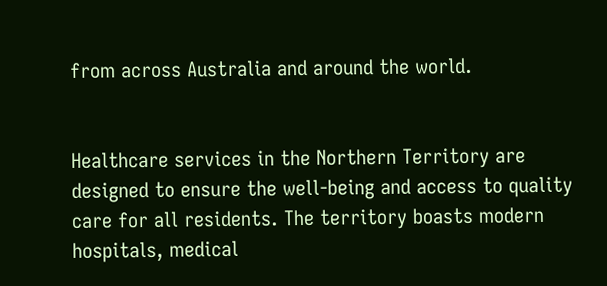from across Australia and around the world.


Healthcare services in the Northern Territory are designed to ensure the well-being and access to quality care for all residents. The territory boasts modern hospitals, medical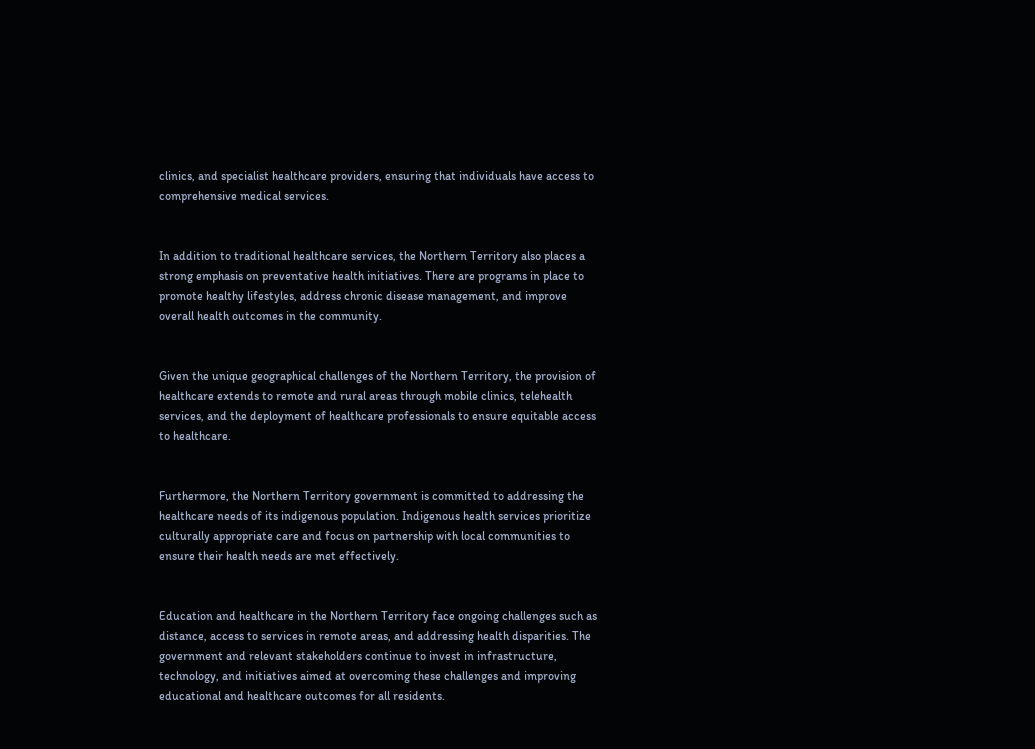clinics, and specialist healthcare providers, ensuring that individuals have access to comprehensive medical services.


In addition to traditional healthcare services, the Northern Territory also places a strong emphasis on preventative health initiatives. There are programs in place to promote healthy lifestyles, address chronic disease management, and improve overall health outcomes in the community.


Given the unique geographical challenges of the Northern Territory, the provision of healthcare extends to remote and rural areas through mobile clinics, telehealth services, and the deployment of healthcare professionals to ensure equitable access to healthcare.


Furthermore, the Northern Territory government is committed to addressing the healthcare needs of its indigenous population. Indigenous health services prioritize culturally appropriate care and focus on partnership with local communities to ensure their health needs are met effectively.


Education and healthcare in the Northern Territory face ongoing challenges such as distance, access to services in remote areas, and addressing health disparities. The government and relevant stakeholders continue to invest in infrastructure, technology, and initiatives aimed at overcoming these challenges and improving educational and healthcare outcomes for all residents.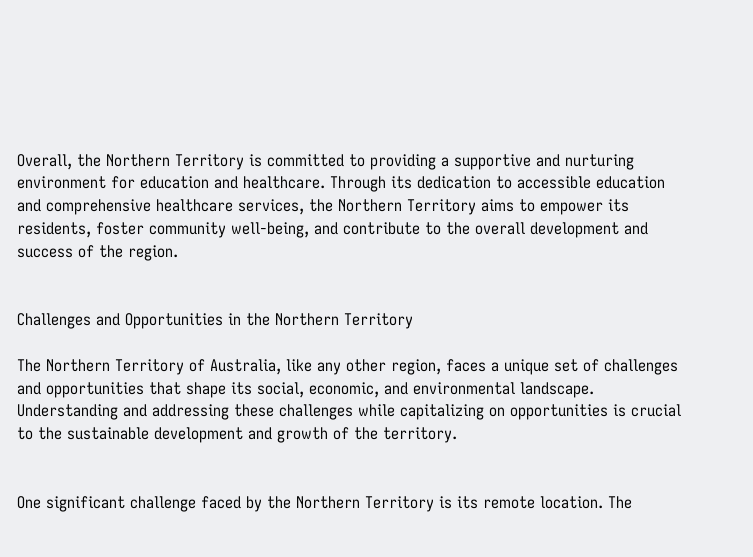Overall, the Northern Territory is committed to providing a supportive and nurturing environment for education and healthcare. Through its dedication to accessible education and comprehensive healthcare services, the Northern Territory aims to empower its residents, foster community well-being, and contribute to the overall development and success of the region.


Challenges and Opportunities in the Northern Territory

The Northern Territory of Australia, like any other region, faces a unique set of challenges and opportunities that shape its social, economic, and environmental landscape. Understanding and addressing these challenges while capitalizing on opportunities is crucial to the sustainable development and growth of the territory.


One significant challenge faced by the Northern Territory is its remote location. The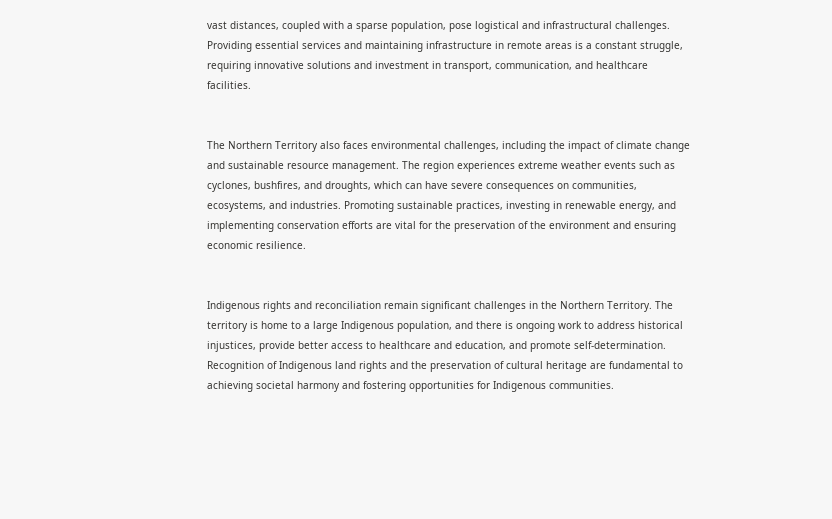vast distances, coupled with a sparse population, pose logistical and infrastructural challenges. Providing essential services and maintaining infrastructure in remote areas is a constant struggle, requiring innovative solutions and investment in transport, communication, and healthcare facilities.


The Northern Territory also faces environmental challenges, including the impact of climate change and sustainable resource management. The region experiences extreme weather events such as cyclones, bushfires, and droughts, which can have severe consequences on communities, ecosystems, and industries. Promoting sustainable practices, investing in renewable energy, and implementing conservation efforts are vital for the preservation of the environment and ensuring economic resilience.


Indigenous rights and reconciliation remain significant challenges in the Northern Territory. The territory is home to a large Indigenous population, and there is ongoing work to address historical injustices, provide better access to healthcare and education, and promote self-determination. Recognition of Indigenous land rights and the preservation of cultural heritage are fundamental to achieving societal harmony and fostering opportunities for Indigenous communities.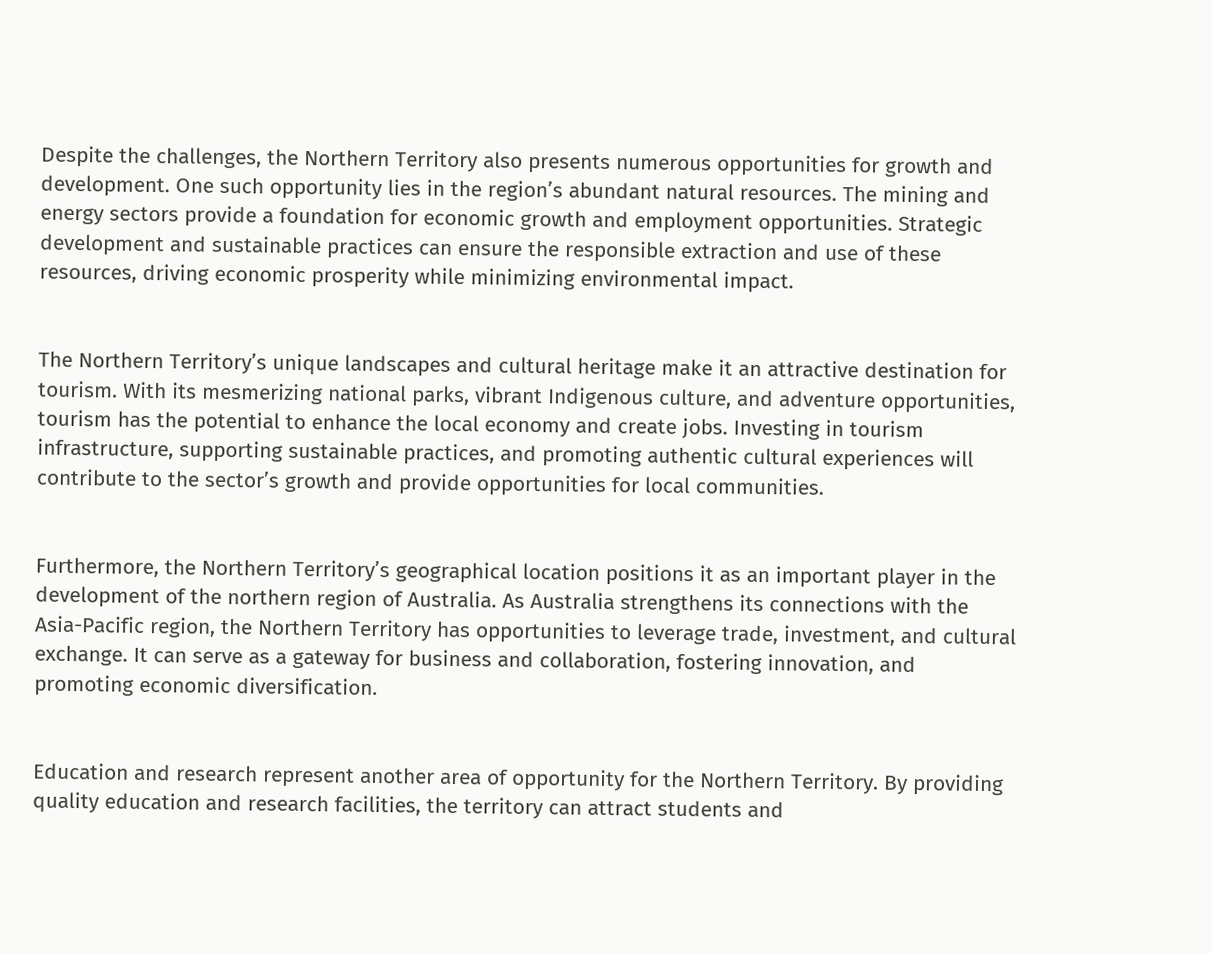Despite the challenges, the Northern Territory also presents numerous opportunities for growth and development. One such opportunity lies in the region’s abundant natural resources. The mining and energy sectors provide a foundation for economic growth and employment opportunities. Strategic development and sustainable practices can ensure the responsible extraction and use of these resources, driving economic prosperity while minimizing environmental impact.


The Northern Territory’s unique landscapes and cultural heritage make it an attractive destination for tourism. With its mesmerizing national parks, vibrant Indigenous culture, and adventure opportunities, tourism has the potential to enhance the local economy and create jobs. Investing in tourism infrastructure, supporting sustainable practices, and promoting authentic cultural experiences will contribute to the sector’s growth and provide opportunities for local communities.


Furthermore, the Northern Territory’s geographical location positions it as an important player in the development of the northern region of Australia. As Australia strengthens its connections with the Asia-Pacific region, the Northern Territory has opportunities to leverage trade, investment, and cultural exchange. It can serve as a gateway for business and collaboration, fostering innovation, and promoting economic diversification.


Education and research represent another area of opportunity for the Northern Territory. By providing quality education and research facilities, the territory can attract students and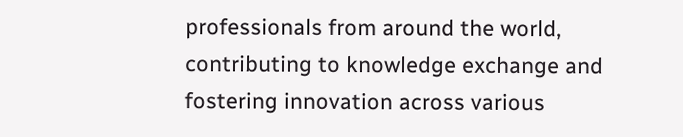professionals from around the world, contributing to knowledge exchange and fostering innovation across various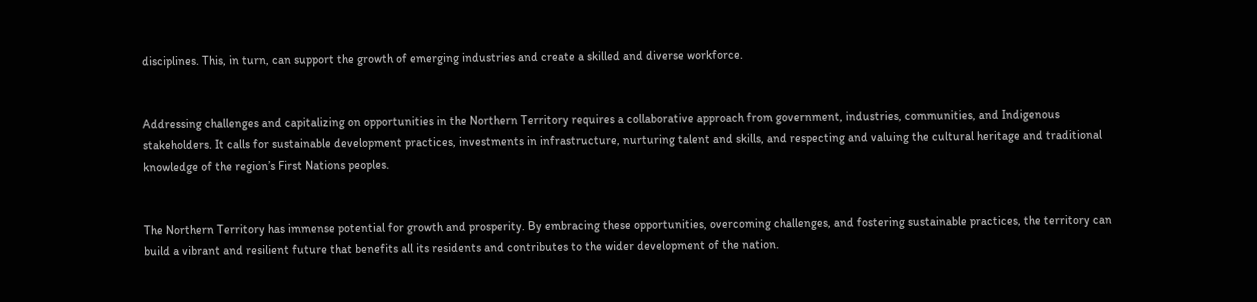disciplines. This, in turn, can support the growth of emerging industries and create a skilled and diverse workforce.


Addressing challenges and capitalizing on opportunities in the Northern Territory requires a collaborative approach from government, industries, communities, and Indigenous stakeholders. It calls for sustainable development practices, investments in infrastructure, nurturing talent and skills, and respecting and valuing the cultural heritage and traditional knowledge of the region’s First Nations peoples.


The Northern Territory has immense potential for growth and prosperity. By embracing these opportunities, overcoming challenges, and fostering sustainable practices, the territory can build a vibrant and resilient future that benefits all its residents and contributes to the wider development of the nation.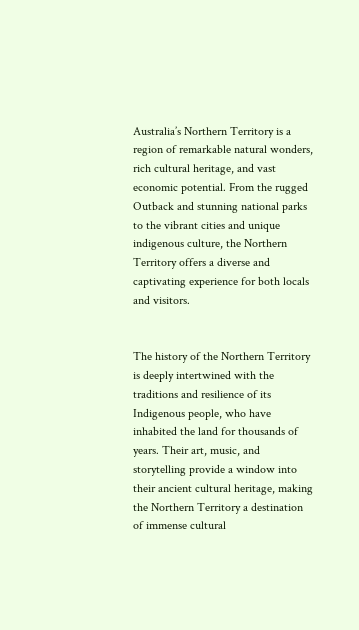Australia’s Northern Territory is a region of remarkable natural wonders, rich cultural heritage, and vast economic potential. From the rugged Outback and stunning national parks to the vibrant cities and unique indigenous culture, the Northern Territory offers a diverse and captivating experience for both locals and visitors.


The history of the Northern Territory is deeply intertwined with the traditions and resilience of its Indigenous people, who have inhabited the land for thousands of years. Their art, music, and storytelling provide a window into their ancient cultural heritage, making the Northern Territory a destination of immense cultural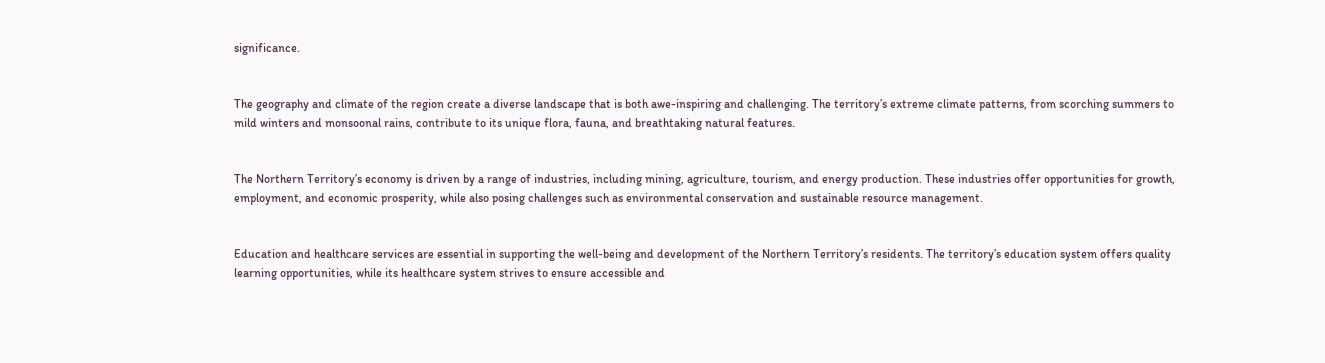significance.


The geography and climate of the region create a diverse landscape that is both awe-inspiring and challenging. The territory’s extreme climate patterns, from scorching summers to mild winters and monsoonal rains, contribute to its unique flora, fauna, and breathtaking natural features.


The Northern Territory’s economy is driven by a range of industries, including mining, agriculture, tourism, and energy production. These industries offer opportunities for growth, employment, and economic prosperity, while also posing challenges such as environmental conservation and sustainable resource management.


Education and healthcare services are essential in supporting the well-being and development of the Northern Territory’s residents. The territory’s education system offers quality learning opportunities, while its healthcare system strives to ensure accessible and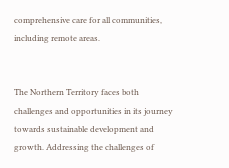comprehensive care for all communities, including remote areas.


The Northern Territory faces both challenges and opportunities in its journey towards sustainable development and growth. Addressing the challenges of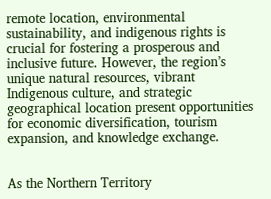remote location, environmental sustainability, and indigenous rights is crucial for fostering a prosperous and inclusive future. However, the region’s unique natural resources, vibrant Indigenous culture, and strategic geographical location present opportunities for economic diversification, tourism expansion, and knowledge exchange.


As the Northern Territory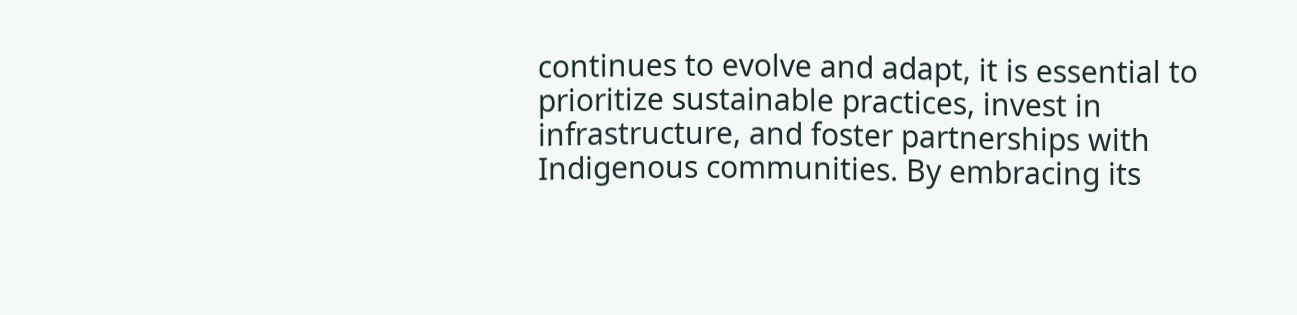continues to evolve and adapt, it is essential to prioritize sustainable practices, invest in infrastructure, and foster partnerships with Indigenous communities. By embracing its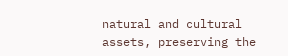natural and cultural assets, preserving the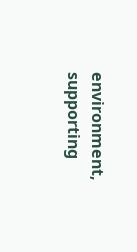environment, supporting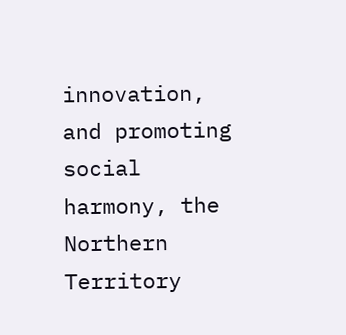innovation, and promoting social harmony, the Northern Territory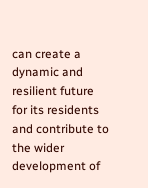can create a dynamic and resilient future for its residents and contribute to the wider development of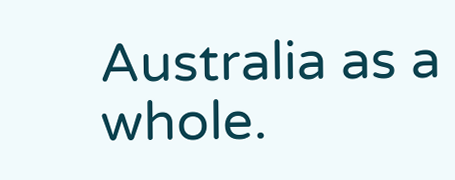Australia as a whole.